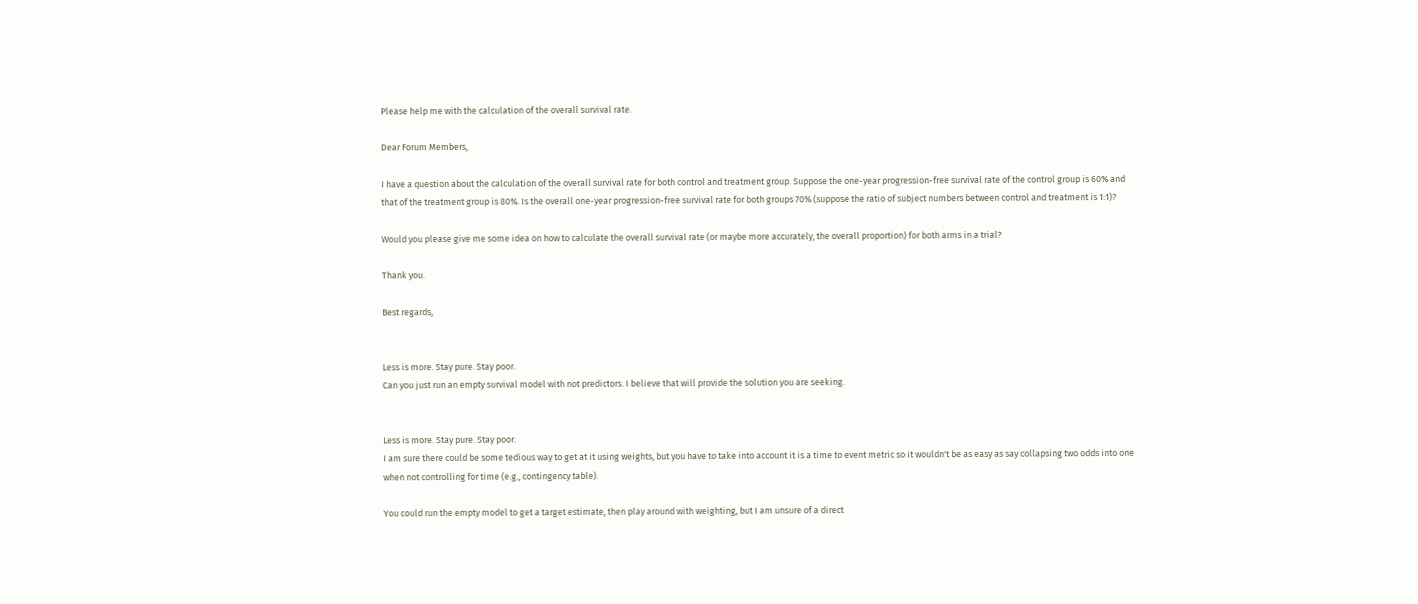Please help me with the calculation of the overall survival rate.

Dear Forum Members,

I have a question about the calculation of the overall survival rate for both control and treatment group. Suppose the one-year progression-free survival rate of the control group is 60% and that of the treatment group is 80%. Is the overall one-year progression-free survival rate for both groups 70% (suppose the ratio of subject numbers between control and treatment is 1:1)?

Would you please give me some idea on how to calculate the overall survival rate (or maybe more accurately, the overall proportion) for both arms in a trial?

Thank you.

Best regards,


Less is more. Stay pure. Stay poor.
Can you just run an empty survival model with not predictors. I believe that will provide the solution you are seeking.


Less is more. Stay pure. Stay poor.
I am sure there could be some tedious way to get at it using weights, but you have to take into account it is a time to event metric so it wouldn't be as easy as say collapsing two odds into one when not controlling for time (e.g., contingency table).

You could run the empty model to get a target estimate, then play around with weighting, but I am unsure of a direct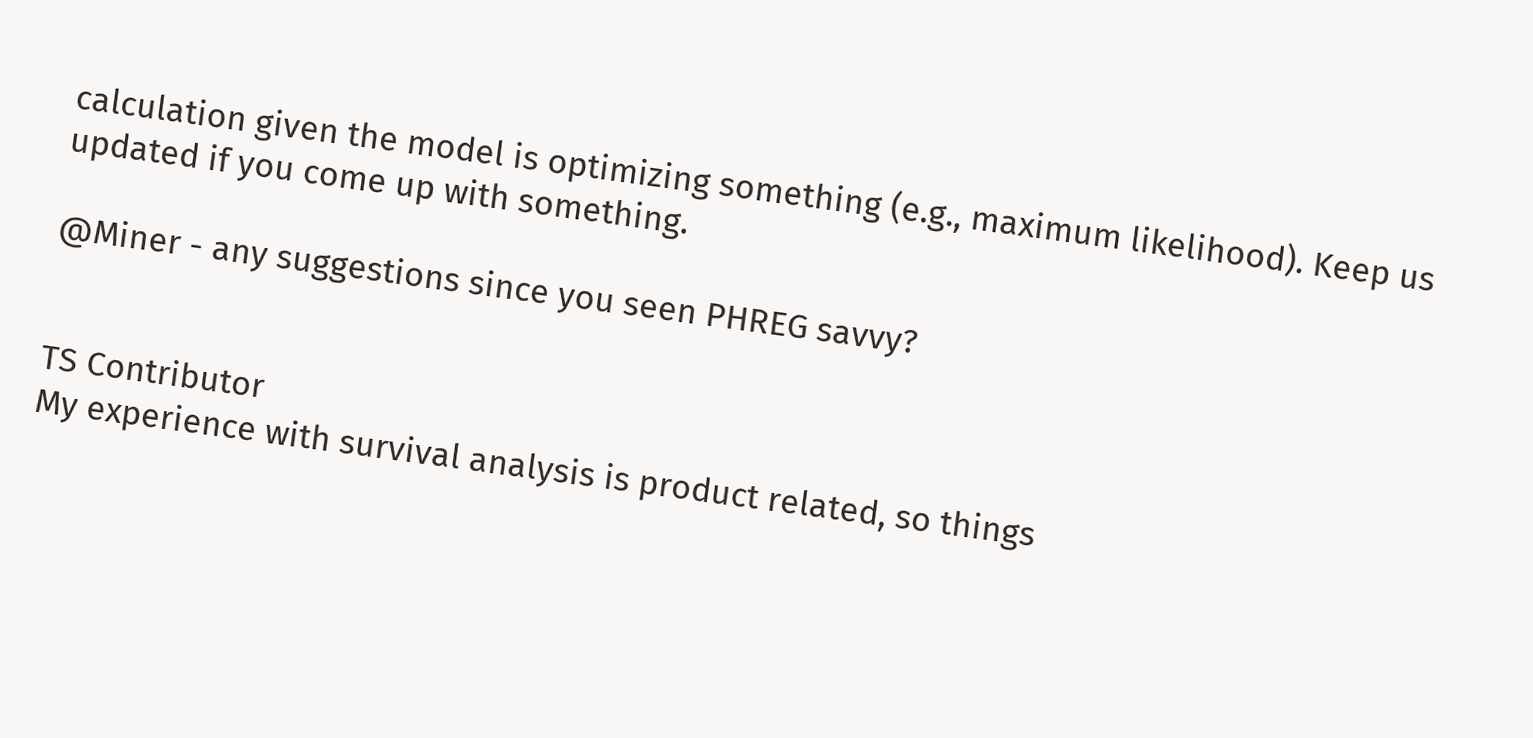calculation given the model is optimizing something (e.g., maximum likelihood). Keep us updated if you come up with something.

@Miner - any suggestions since you seen PHREG savvy?


TS Contributor
My experience with survival analysis is product related, so things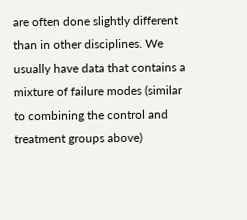are often done slightly different than in other disciplines. We usually have data that contains a mixture of failure modes (similar to combining the control and treatment groups above)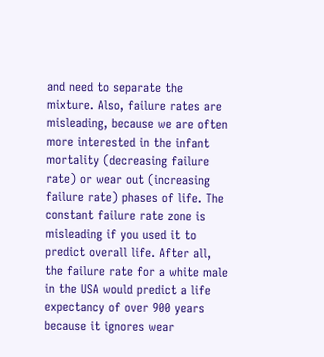and need to separate the mixture. Also, failure rates are misleading, because we are often more interested in the infant mortality (decreasing failure rate) or wear out (increasing failure rate) phases of life. The constant failure rate zone is misleading if you used it to predict overall life. After all, the failure rate for a white male in the USA would predict a life expectancy of over 900 years because it ignores wear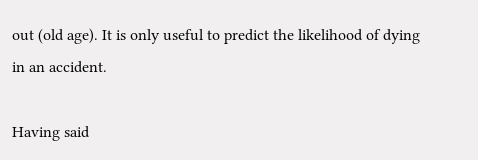out (old age). It is only useful to predict the likelihood of dying in an accident.

Having said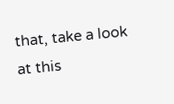that, take a look at this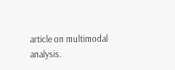article on multimodal analysis.